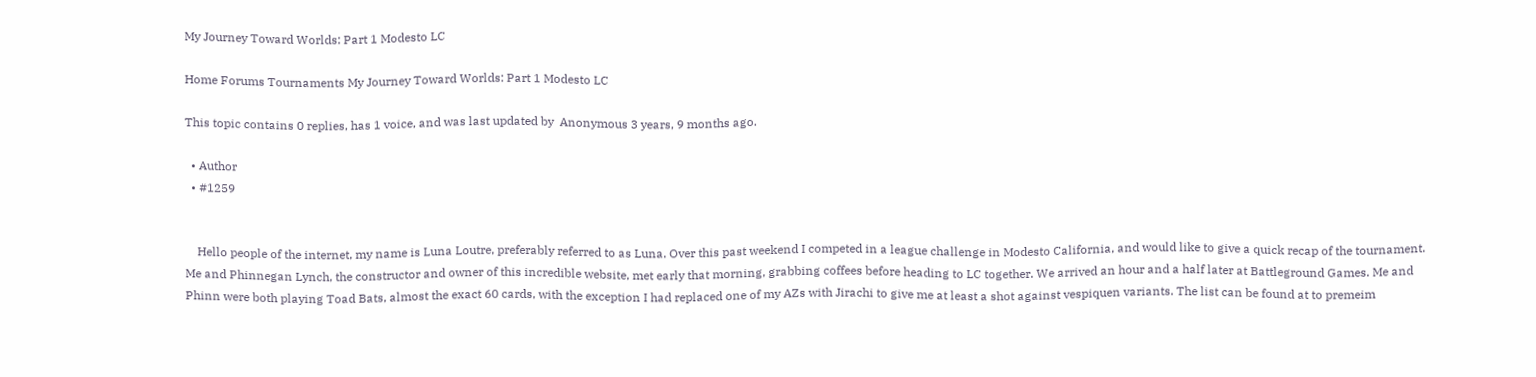My Journey Toward Worlds: Part 1 Modesto LC

Home Forums Tournaments My Journey Toward Worlds: Part 1 Modesto LC

This topic contains 0 replies, has 1 voice, and was last updated by  Anonymous 3 years, 9 months ago.

  • Author
  • #1259


    Hello people of the internet, my name is Luna Loutre, preferably referred to as Luna. Over this past weekend I competed in a league challenge in Modesto California, and would like to give a quick recap of the tournament. Me and Phinnegan Lynch, the constructor and owner of this incredible website, met early that morning, grabbing coffees before heading to LC together. We arrived an hour and a half later at Battleground Games. Me and Phinn were both playing Toad Bats, almost the exact 60 cards, with the exception I had replaced one of my AZs with Jirachi to give me at least a shot against vespiquen variants. The list can be found at to premeim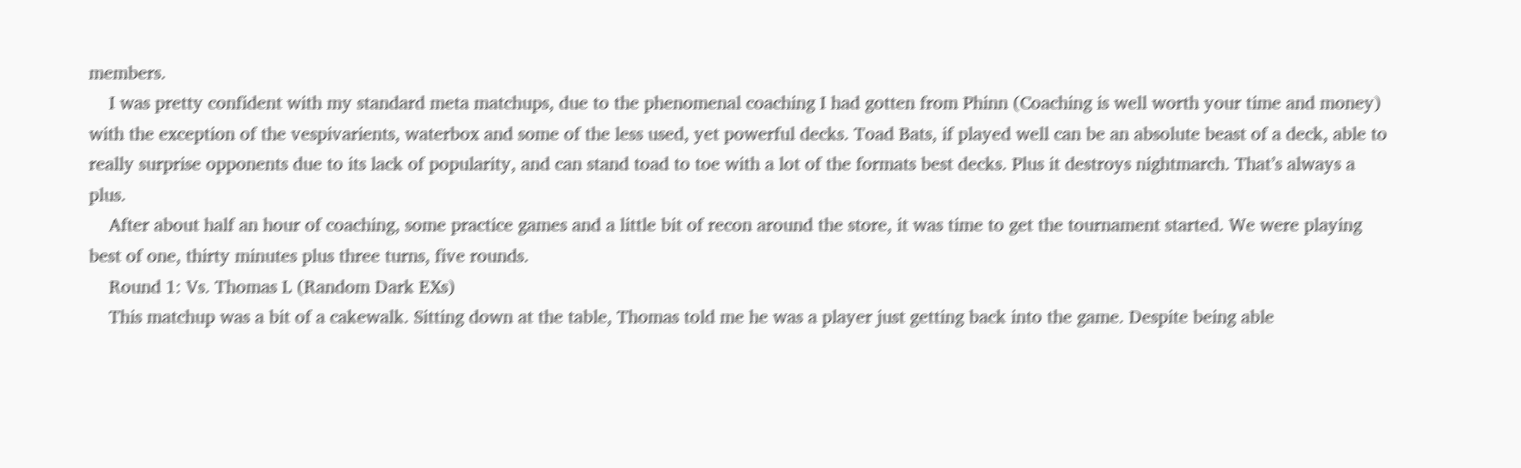members.
    I was pretty confident with my standard meta matchups, due to the phenomenal coaching I had gotten from Phinn (Coaching is well worth your time and money) with the exception of the vespivarients, waterbox and some of the less used, yet powerful decks. Toad Bats, if played well can be an absolute beast of a deck, able to really surprise opponents due to its lack of popularity, and can stand toad to toe with a lot of the formats best decks. Plus it destroys nightmarch. That’s always a plus.
    After about half an hour of coaching, some practice games and a little bit of recon around the store, it was time to get the tournament started. We were playing best of one, thirty minutes plus three turns, five rounds.
    Round 1: Vs. Thomas L (Random Dark EXs)
    This matchup was a bit of a cakewalk. Sitting down at the table, Thomas told me he was a player just getting back into the game. Despite being able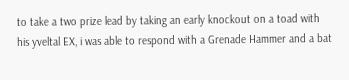to take a two prize lead by taking an early knockout on a toad with his yveltal EX, i was able to respond with a Grenade Hammer and a bat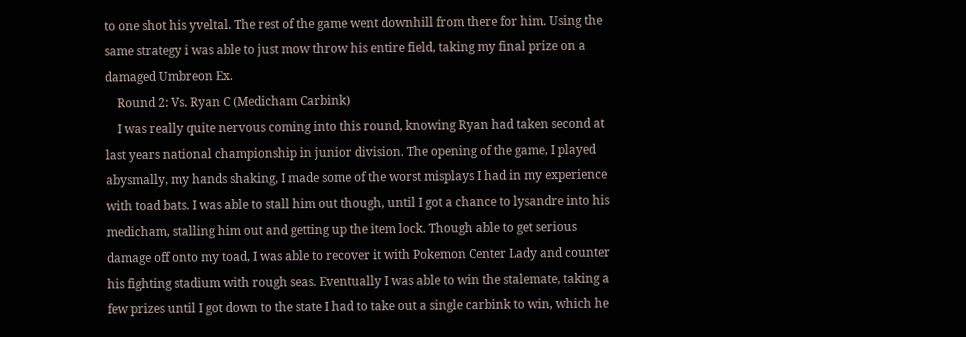to one shot his yveltal. The rest of the game went downhill from there for him. Using the same strategy i was able to just mow throw his entire field, taking my final prize on a damaged Umbreon Ex.
    Round 2: Vs. Ryan C (Medicham Carbink)
    I was really quite nervous coming into this round, knowing Ryan had taken second at last years national championship in junior division. The opening of the game, I played abysmally, my hands shaking, I made some of the worst misplays I had in my experience with toad bats. I was able to stall him out though, until I got a chance to lysandre into his medicham, stalling him out and getting up the item lock. Though able to get serious damage off onto my toad, I was able to recover it with Pokemon Center Lady and counter his fighting stadium with rough seas. Eventually I was able to win the stalemate, taking a few prizes until I got down to the state I had to take out a single carbink to win, which he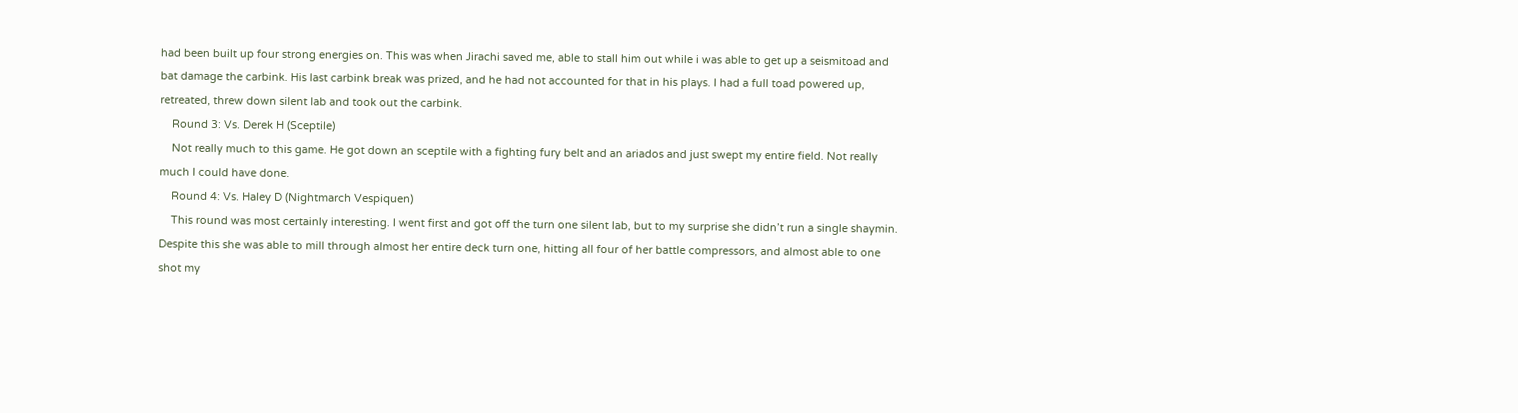had been built up four strong energies on. This was when Jirachi saved me, able to stall him out while i was able to get up a seismitoad and bat damage the carbink. His last carbink break was prized, and he had not accounted for that in his plays. I had a full toad powered up, retreated, threw down silent lab and took out the carbink.
    Round 3: Vs. Derek H (Sceptile)
    Not really much to this game. He got down an sceptile with a fighting fury belt and an ariados and just swept my entire field. Not really much I could have done.
    Round 4: Vs. Haley D (Nightmarch Vespiquen)
    This round was most certainly interesting. I went first and got off the turn one silent lab, but to my surprise she didn’t run a single shaymin. Despite this she was able to mill through almost her entire deck turn one, hitting all four of her battle compressors, and almost able to one shot my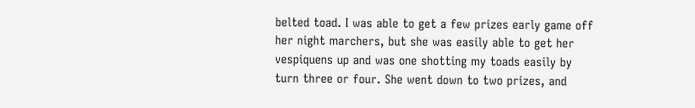belted toad. I was able to get a few prizes early game off her night marchers, but she was easily able to get her vespiquens up and was one shotting my toads easily by turn three or four. She went down to two prizes, and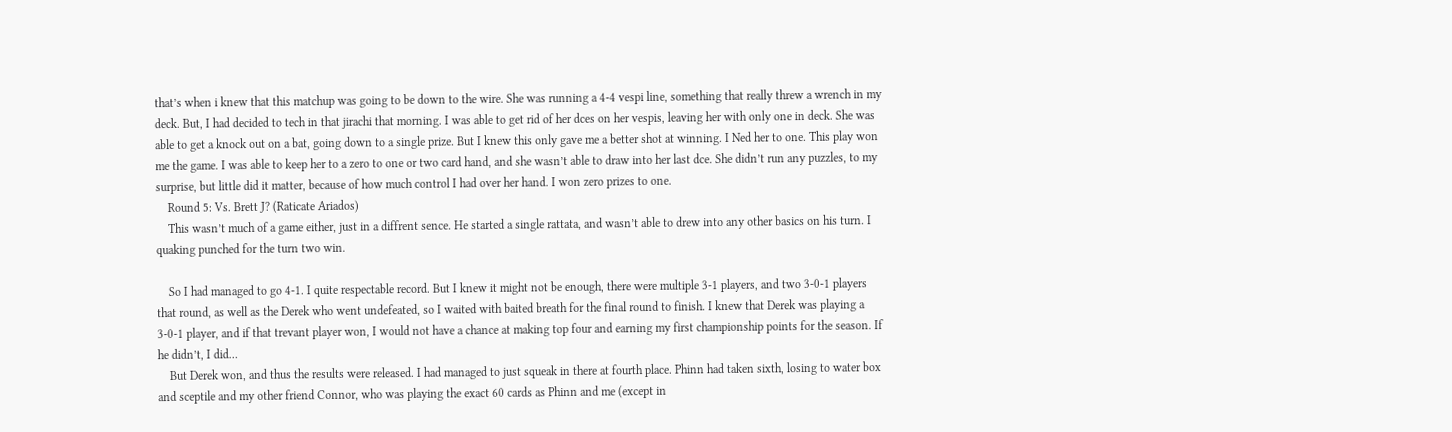that’s when i knew that this matchup was going to be down to the wire. She was running a 4-4 vespi line, something that really threw a wrench in my deck. But, I had decided to tech in that jirachi that morning. I was able to get rid of her dces on her vespis, leaving her with only one in deck. She was able to get a knock out on a bat, going down to a single prize. But I knew this only gave me a better shot at winning. I Ned her to one. This play won me the game. I was able to keep her to a zero to one or two card hand, and she wasn’t able to draw into her last dce. She didn’t run any puzzles, to my surprise, but little did it matter, because of how much control I had over her hand. I won zero prizes to one.
    Round 5: Vs. Brett J? (Raticate Ariados)
    This wasn’t much of a game either, just in a diffrent sence. He started a single rattata, and wasn’t able to drew into any other basics on his turn. I quaking punched for the turn two win.

    So I had managed to go 4-1. I quite respectable record. But I knew it might not be enough, there were multiple 3-1 players, and two 3-0-1 players that round, as well as the Derek who went undefeated, so I waited with baited breath for the final round to finish. I knew that Derek was playing a 3-0-1 player, and if that trevant player won, I would not have a chance at making top four and earning my first championship points for the season. If he didn’t, I did…
    But Derek won, and thus the results were released. I had managed to just squeak in there at fourth place. Phinn had taken sixth, losing to water box and sceptile and my other friend Connor, who was playing the exact 60 cards as Phinn and me (except in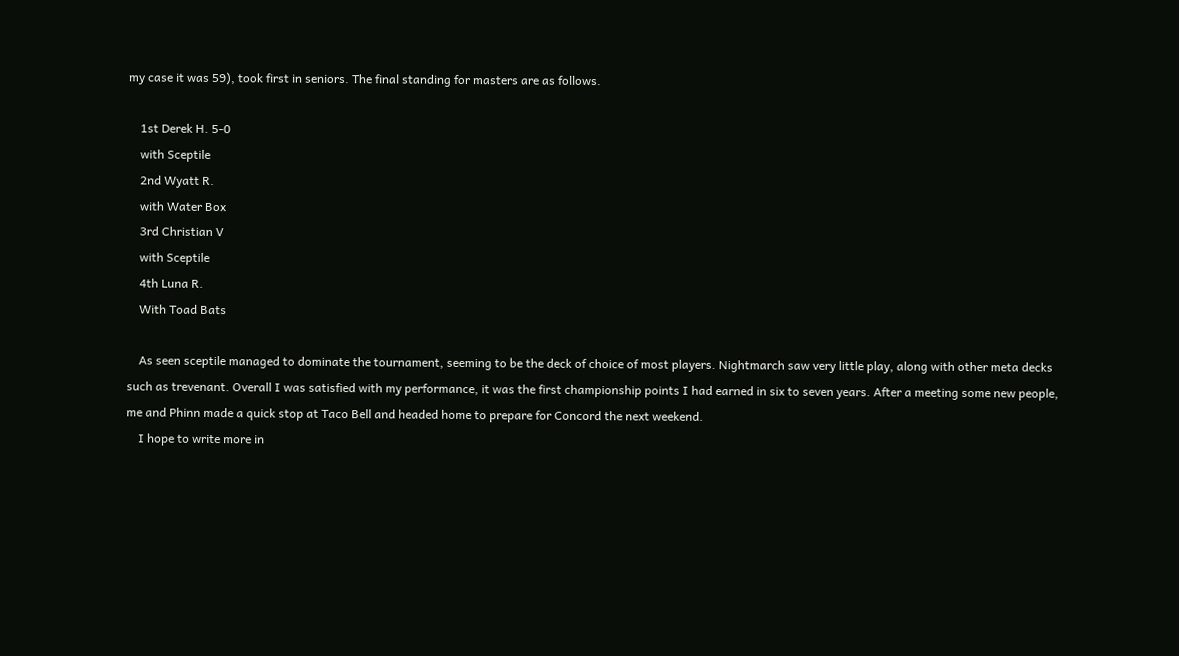my case it was 59), took first in seniors. The final standing for masters are as follows.

    1st Derek H. 5-0
    with Sceptile
    2nd Wyatt R.
    with Water Box
    3rd Christian V
    with Sceptile
    4th Luna R.
    With Toad Bats

    As seen sceptile managed to dominate the tournament, seeming to be the deck of choice of most players. Nightmarch saw very little play, along with other meta decks such as trevenant. Overall I was satisfied with my performance, it was the first championship points I had earned in six to seven years. After a meeting some new people, me and Phinn made a quick stop at Taco Bell and headed home to prepare for Concord the next weekend.
    I hope to write more in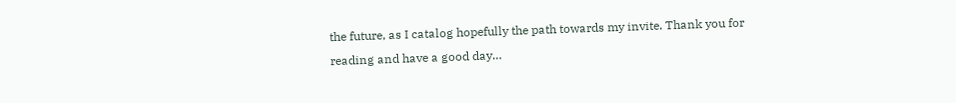the future, as I catalog hopefully the path towards my invite. Thank you for reading and have a good day…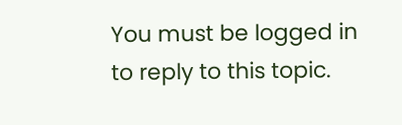You must be logged in to reply to this topic.